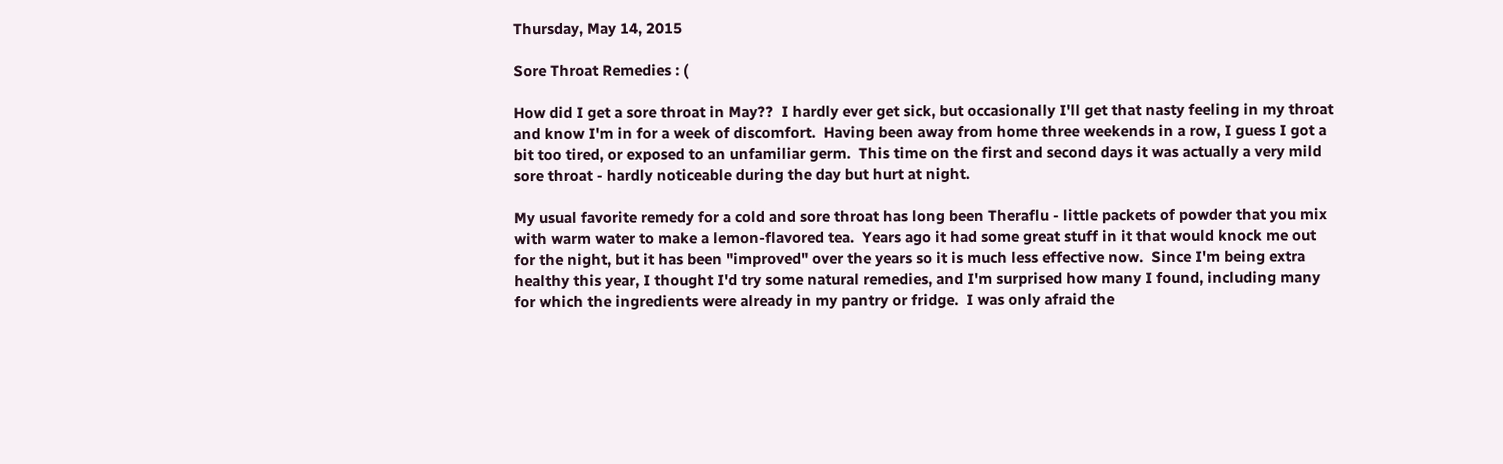Thursday, May 14, 2015

Sore Throat Remedies : (

How did I get a sore throat in May??  I hardly ever get sick, but occasionally I'll get that nasty feeling in my throat and know I'm in for a week of discomfort.  Having been away from home three weekends in a row, I guess I got a bit too tired, or exposed to an unfamiliar germ.  This time on the first and second days it was actually a very mild sore throat - hardly noticeable during the day but hurt at night.

My usual favorite remedy for a cold and sore throat has long been Theraflu - little packets of powder that you mix with warm water to make a lemon-flavored tea.  Years ago it had some great stuff in it that would knock me out for the night, but it has been "improved" over the years so it is much less effective now.  Since I'm being extra healthy this year, I thought I'd try some natural remedies, and I'm surprised how many I found, including many for which the ingredients were already in my pantry or fridge.  I was only afraid the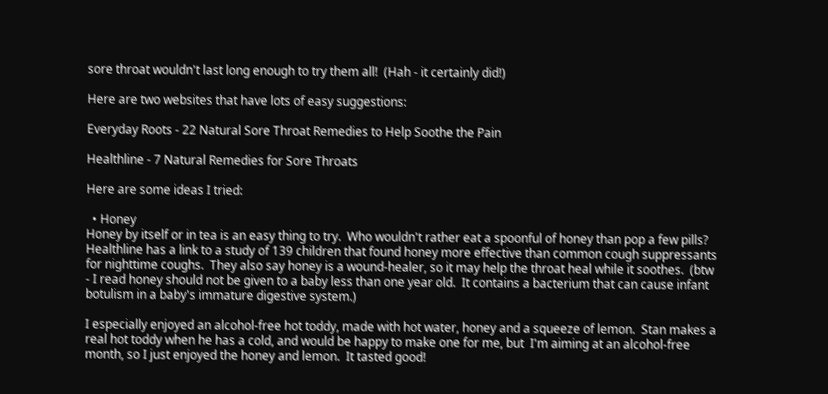sore throat wouldn't last long enough to try them all!  (Hah - it certainly did!)

Here are two websites that have lots of easy suggestions:

Everyday Roots - 22 Natural Sore Throat Remedies to Help Soothe the Pain

Healthline - 7 Natural Remedies for Sore Throats

Here are some ideas I tried:

  • Honey
Honey by itself or in tea is an easy thing to try.  Who wouldn't rather eat a spoonful of honey than pop a few pills?  Healthline has a link to a study of 139 children that found honey more effective than common cough suppressants for nighttime coughs.  They also say honey is a wound-healer, so it may help the throat heal while it soothes.  (btw - I read honey should not be given to a baby less than one year old.  It contains a bacterium that can cause infant botulism in a baby's immature digestive system.)

I especially enjoyed an alcohol-free hot toddy, made with hot water, honey and a squeeze of lemon.  Stan makes a real hot toddy when he has a cold, and would be happy to make one for me, but  I'm aiming at an alcohol-free month, so I just enjoyed the honey and lemon.  It tasted good!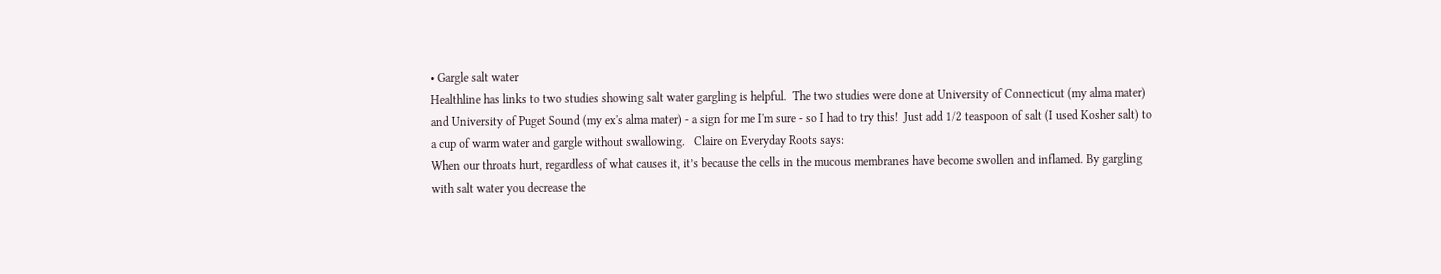• Gargle salt water
Healthline has links to two studies showing salt water gargling is helpful.  The two studies were done at University of Connecticut (my alma mater) and University of Puget Sound (my ex's alma mater) - a sign for me I'm sure - so I had to try this!  Just add 1/2 teaspoon of salt (I used Kosher salt) to a cup of warm water and gargle without swallowing.   Claire on Everyday Roots says:
When our throats hurt, regardless of what causes it, it’s because the cells in the mucous membranes have become swollen and inflamed. By gargling with salt water you decrease the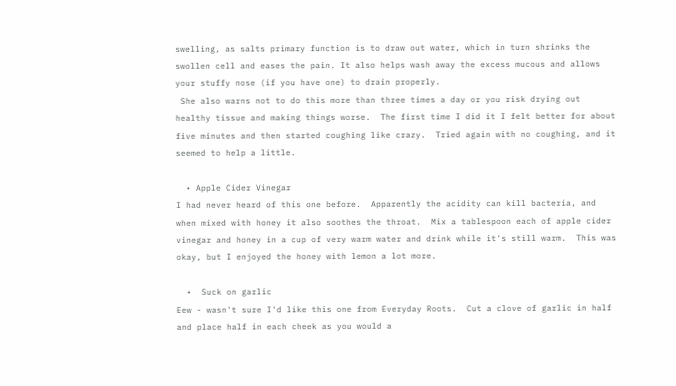swelling, as salts primary function is to draw out water, which in turn shrinks the swollen cell and eases the pain. It also helps wash away the excess mucous and allows your stuffy nose (if you have one) to drain properly.
 She also warns not to do this more than three times a day or you risk drying out healthy tissue and making things worse.  The first time I did it I felt better for about five minutes and then started coughing like crazy.  Tried again with no coughing, and it seemed to help a little.

  • Apple Cider Vinegar
I had never heard of this one before.  Apparently the acidity can kill bacteria, and when mixed with honey it also soothes the throat.  Mix a tablespoon each of apple cider vinegar and honey in a cup of very warm water and drink while it's still warm.  This was okay, but I enjoyed the honey with lemon a lot more.

  •  Suck on garlic
Eew - wasn't sure I'd like this one from Everyday Roots.  Cut a clove of garlic in half and place half in each cheek as you would a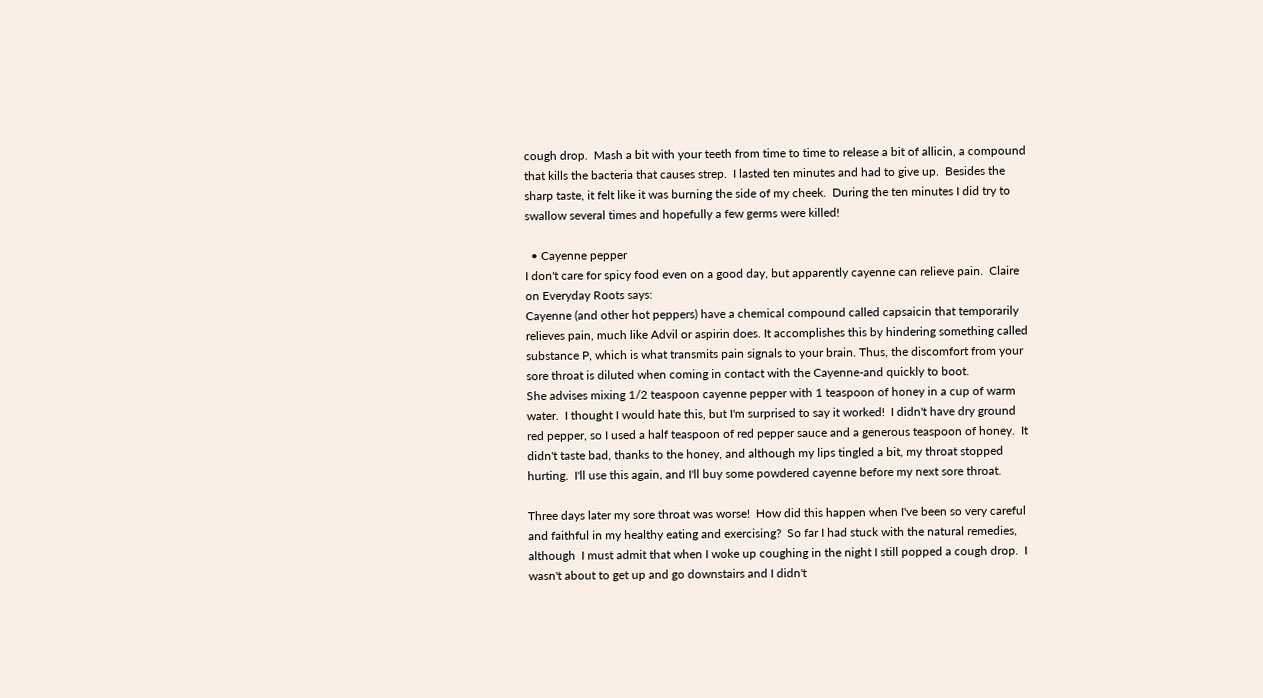cough drop.  Mash a bit with your teeth from time to time to release a bit of allicin, a compound that kills the bacteria that causes strep.  I lasted ten minutes and had to give up.  Besides the sharp taste, it felt like it was burning the side of my cheek.  During the ten minutes I did try to swallow several times and hopefully a few germs were killed!

  • Cayenne pepper
I don't care for spicy food even on a good day, but apparently cayenne can relieve pain.  Claire on Everyday Roots says:
Cayenne (and other hot peppers) have a chemical compound called capsaicin that temporarily relieves pain, much like Advil or aspirin does. It accomplishes this by hindering something called substance P, which is what transmits pain signals to your brain. Thus, the discomfort from your sore throat is diluted when coming in contact with the Cayenne-and quickly to boot.
She advises mixing 1/2 teaspoon cayenne pepper with 1 teaspoon of honey in a cup of warm water.  I thought I would hate this, but I'm surprised to say it worked!  I didn't have dry ground red pepper, so I used a half teaspoon of red pepper sauce and a generous teaspoon of honey.  It didn't taste bad, thanks to the honey, and although my lips tingled a bit, my throat stopped hurting.  I'll use this again, and I'll buy some powdered cayenne before my next sore throat.

Three days later my sore throat was worse!  How did this happen when I've been so very careful and faithful in my healthy eating and exercising?  So far I had stuck with the natural remedies, although  I must admit that when I woke up coughing in the night I still popped a cough drop.  I wasn't about to get up and go downstairs and I didn't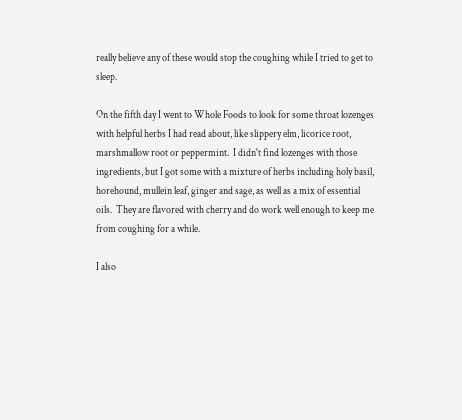really believe any of these would stop the coughing while I tried to get to sleep.

On the fifth day I went to Whole Foods to look for some throat lozenges with helpful herbs I had read about, like slippery elm, licorice root, marshmallow root or peppermint.  I didn't find lozenges with those ingredients, but I got some with a mixture of herbs including holy basil, horehound, mullein leaf, ginger and sage, as well as a mix of essential oils.  They are flavored with cherry and do work well enough to keep me from coughing for a while.

I also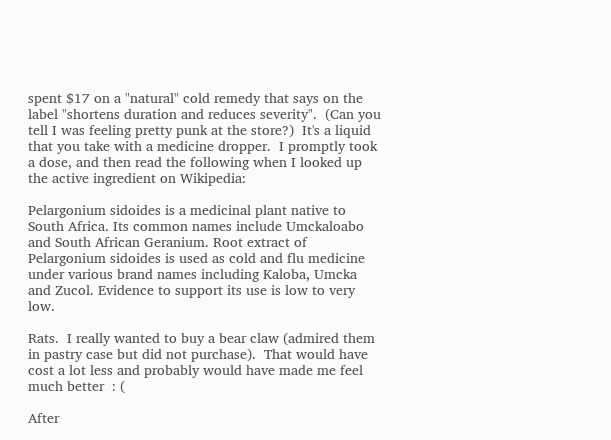spent $17 on a "natural" cold remedy that says on the label "shortens duration and reduces severity".  (Can you tell I was feeling pretty punk at the store?)  It's a liquid that you take with a medicine dropper.  I promptly took a dose, and then read the following when I looked up the active ingredient on Wikipedia:

Pelargonium sidoides is a medicinal plant native to South Africa. Its common names include Umckaloabo and South African Geranium. Root extract of Pelargonium sidoides is used as cold and flu medicine under various brand names including Kaloba, Umcka and Zucol. Evidence to support its use is low to very low.

Rats.  I really wanted to buy a bear claw (admired them in pastry case but did not purchase).  That would have cost a lot less and probably would have made me feel much better  : (

After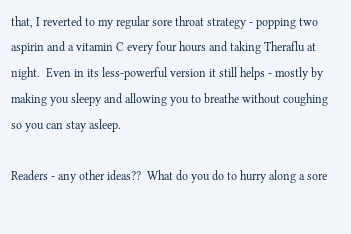that, I reverted to my regular sore throat strategy - popping two aspirin and a vitamin C every four hours and taking Theraflu at night.  Even in its less-powerful version it still helps - mostly by making you sleepy and allowing you to breathe without coughing so you can stay asleep.

Readers - any other ideas??  What do you do to hurry along a sore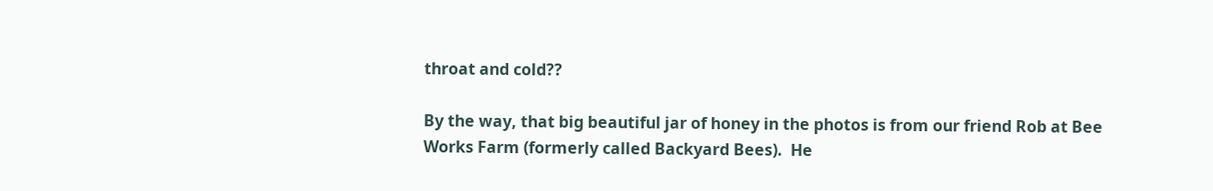throat and cold??

By the way, that big beautiful jar of honey in the photos is from our friend Rob at Bee Works Farm (formerly called Backyard Bees).  He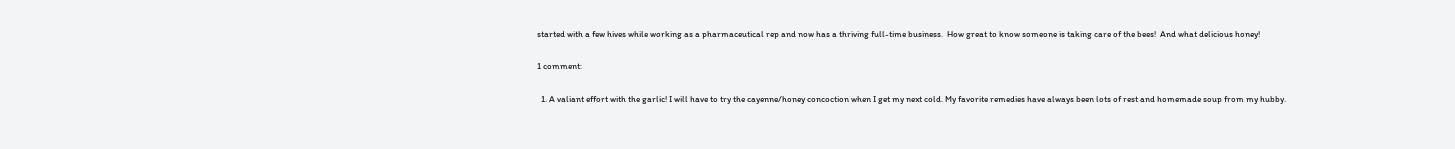started with a few hives while working as a pharmaceutical rep and now has a thriving full-time business.  How great to know someone is taking care of the bees!  And what delicious honey!

1 comment:

  1. A valiant effort with the garlic! I will have to try the cayenne/honey concoction when I get my next cold. My favorite remedies have always been lots of rest and homemade soup from my hubby.